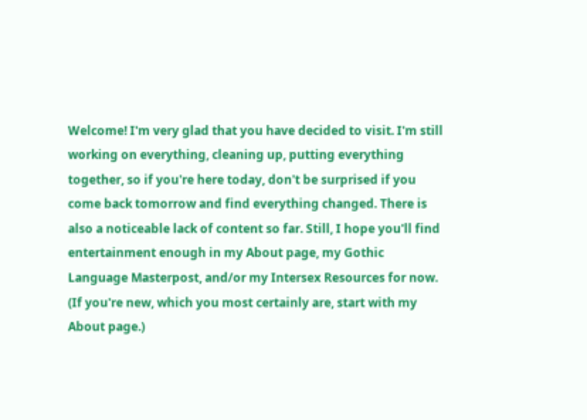Welcome! I'm very glad that you have decided to visit. I'm still working on everything, cleaning up, putting everything together, so if you're here today, don't be surprised if you come back tomorrow and find everything changed. There is also a noticeable lack of content so far. Still, I hope you'll find entertainment enough in my About page, my Gothic Language Masterpost, and/or my Intersex Resources for now. (If you're new, which you most certainly are, start with my About page.)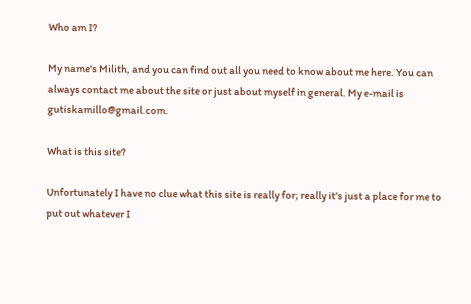Who am I?

My name's Milith, and you can find out all you need to know about me here. You can always contact me about the site or just about myself in general. My e-mail is gutiskamillo@gmail.com.

What is this site?

Unfortunately I have no clue what this site is really for; really it's just a place for me to put out whatever I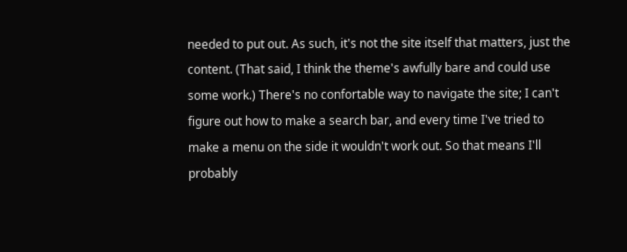needed to put out. As such, it's not the site itself that matters, just the content. (That said, I think the theme's awfully bare and could use some work.) There's no confortable way to navigate the site; I can't figure out how to make a search bar, and every time I've tried to make a menu on the side it wouldn't work out. So that means I'll probably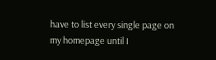have to list every single page on my homepage until I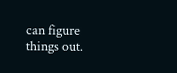can figure things out.